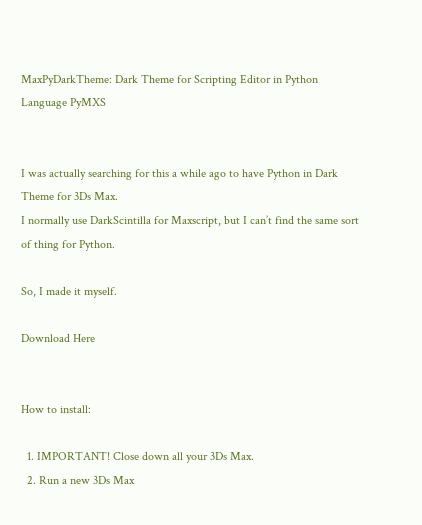MaxPyDarkTheme: Dark Theme for Scripting Editor in Python Language PyMXS


I was actually searching for this a while ago to have Python in Dark Theme for 3Ds Max.
I normally use DarkScintilla for Maxscript, but I can’t find the same sort of thing for Python.

So, I made it myself.

Download Here


How to install:

  1. IMPORTANT! Close down all your 3Ds Max.
  2. Run a new 3Ds Max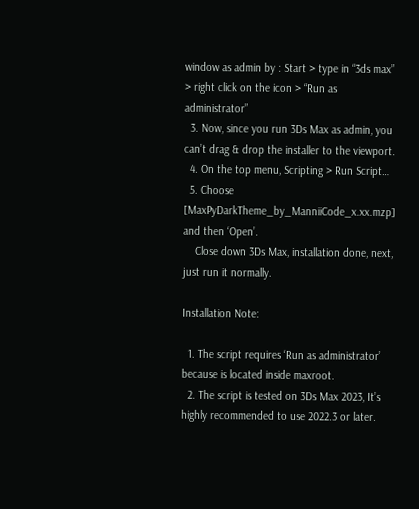window as admin by : Start > type in “3ds max” > right click on the icon > “Run as administrator”
  3. Now, since you run 3Ds Max as admin, you can’t drag & drop the installer to the viewport.
  4. On the top menu, Scripting > Run Script…
  5. Choose [MaxPyDarkTheme_by_ManniiCode_x.xx.mzp] and then ‘Open’.
    Close down 3Ds Max, installation done, next, just run it normally.

Installation Note:

  1. The script requires ‘Run as administrator’ because is located inside maxroot.
  2. The script is tested on 3Ds Max 2023, It’s highly recommended to use 2022.3 or later.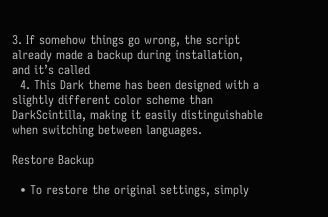3. If somehow things go wrong, the script already made a backup during installation, and it’s called
  4. This Dark theme has been designed with a slightly different color scheme than DarkScintilla, making it easily distinguishable when switching between languages.

Restore Backup

  • To restore the original settings, simply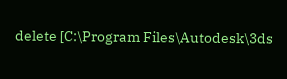delete [C:\Program Files\Autodesk\3ds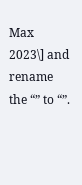Max 2023\] and rename the “” to “”.